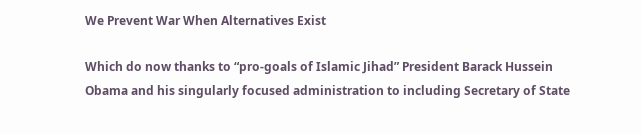We Prevent War When Alternatives Exist

Which do now thanks to “pro-goals of Islamic Jihad” President Barack Hussein Obama and his singularly focused administration to including Secretary of State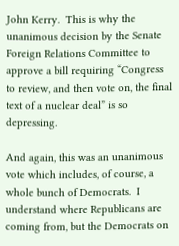John Kerry.  This is why the unanimous decision by the Senate Foreign Relations Committee to approve a bill requiring “Congress to review, and then vote on, the final text of a nuclear deal” is so depressing.

And again, this was an unanimous vote which includes, of course, a whole bunch of Democrats.  I understand where Republicans are coming from, but the Democrats on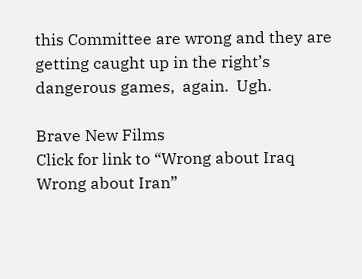this Committee are wrong and they are getting caught up in the right’s dangerous games,  again.  Ugh.

Brave New Films
Click for link to “Wrong about Iraq Wrong about Iran”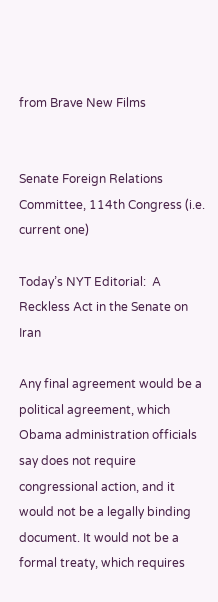from Brave New Films


Senate Foreign Relations Committee, 114th Congress (i.e. current one)

Today’s NYT Editorial:  A Reckless Act in the Senate on Iran

Any final agreement would be a political agreement, which Obama administration officials say does not require congressional action, and it would not be a legally binding document. It would not be a formal treaty, which requires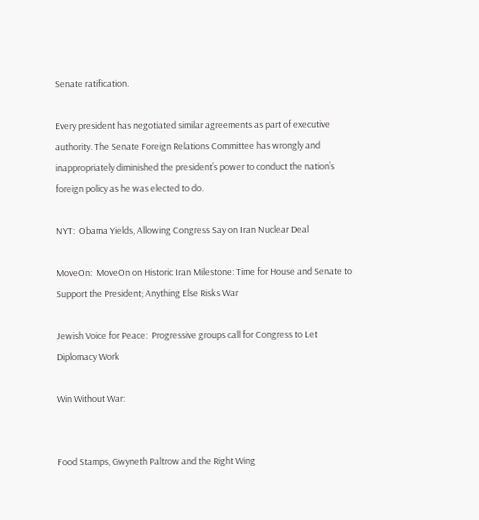Senate ratification.

Every president has negotiated similar agreements as part of executive authority. The Senate Foreign Relations Committee has wrongly and inappropriately diminished the president’s power to conduct the nation’s foreign policy as he was elected to do.

NYT:  Obama Yields, Allowing Congress Say on Iran Nuclear Deal

MoveOn:  MoveOn on Historic Iran Milestone: Time for House and Senate to Support the President; Anything Else Risks War

Jewish Voice for Peace:  Progressive groups call for Congress to Let Diplomacy Work

Win Without War:


Food Stamps, Gwyneth Paltrow and the Right Wing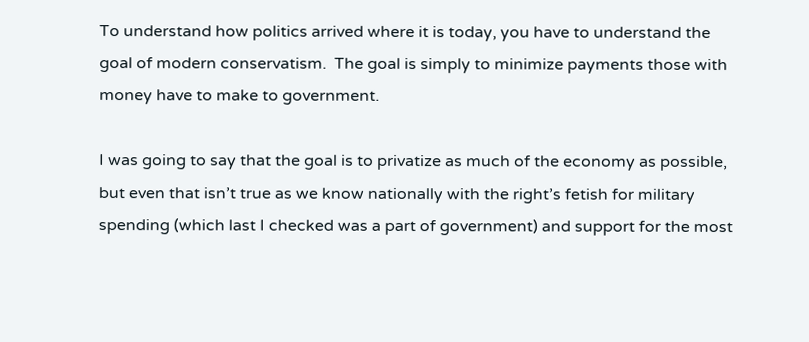To understand how politics arrived where it is today, you have to understand the goal of modern conservatism.  The goal is simply to minimize payments those with money have to make to government.

I was going to say that the goal is to privatize as much of the economy as possible, but even that isn’t true as we know nationally with the right’s fetish for military spending (which last I checked was a part of government) and support for the most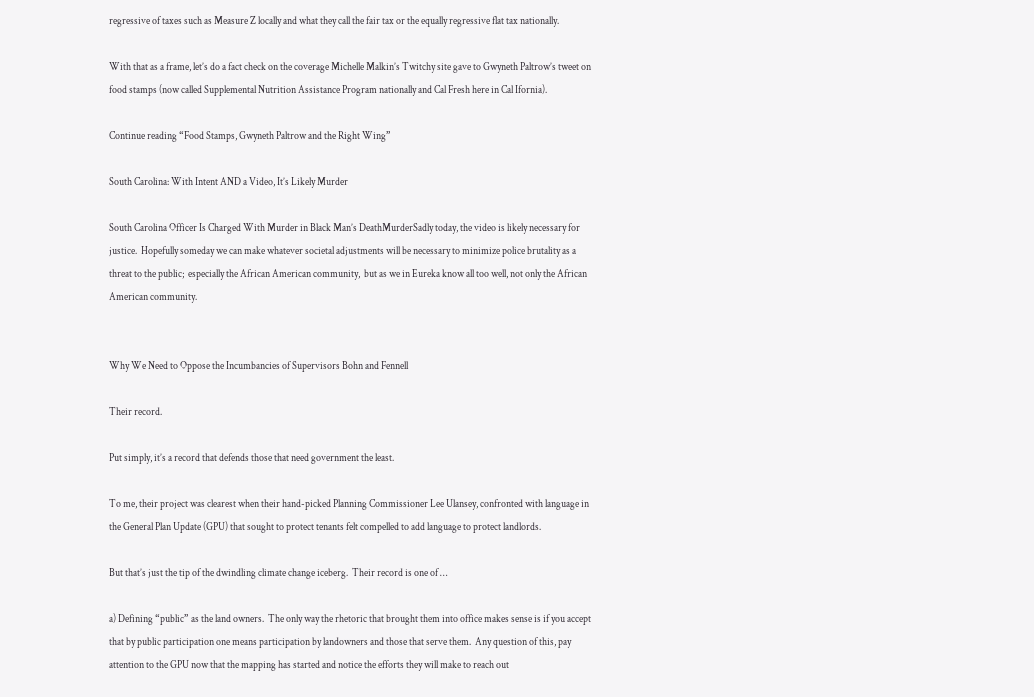regressive of taxes such as Measure Z locally and what they call the fair tax or the equally regressive flat tax nationally.

With that as a frame, let’s do a fact check on the coverage Michelle Malkin’s Twitchy site gave to Gwyneth Paltrow’s tweet on food stamps (now called Supplemental Nutrition Assistance Program nationally and Cal Fresh here in Cal Ifornia).

Continue reading “Food Stamps, Gwyneth Paltrow and the Right Wing”

South Carolina: With Intent AND a Video, It’s Likely Murder

South Carolina Officer Is Charged With Murder in Black Man’s DeathMurderSadly today, the video is likely necessary for justice.  Hopefully someday we can make whatever societal adjustments will be necessary to minimize police brutality as a threat to the public;  especially the African American community,  but as we in Eureka know all too well, not only the African American community.


Why We Need to Oppose the Incumbancies of Supervisors Bohn and Fennell

Their record.

Put simply, it’s a record that defends those that need government the least.

To me, their project was clearest when their hand-picked Planning Commissioner Lee Ulansey, confronted with language in the General Plan Update (GPU) that sought to protect tenants felt compelled to add language to protect landlords.

But that’s just the tip of the dwindling climate change iceberg.  Their record is one of …

a) Defining “public” as the land owners.  The only way the rhetoric that brought them into office makes sense is if you accept that by public participation one means participation by landowners and those that serve them.  Any question of this, pay attention to the GPU now that the mapping has started and notice the efforts they will make to reach out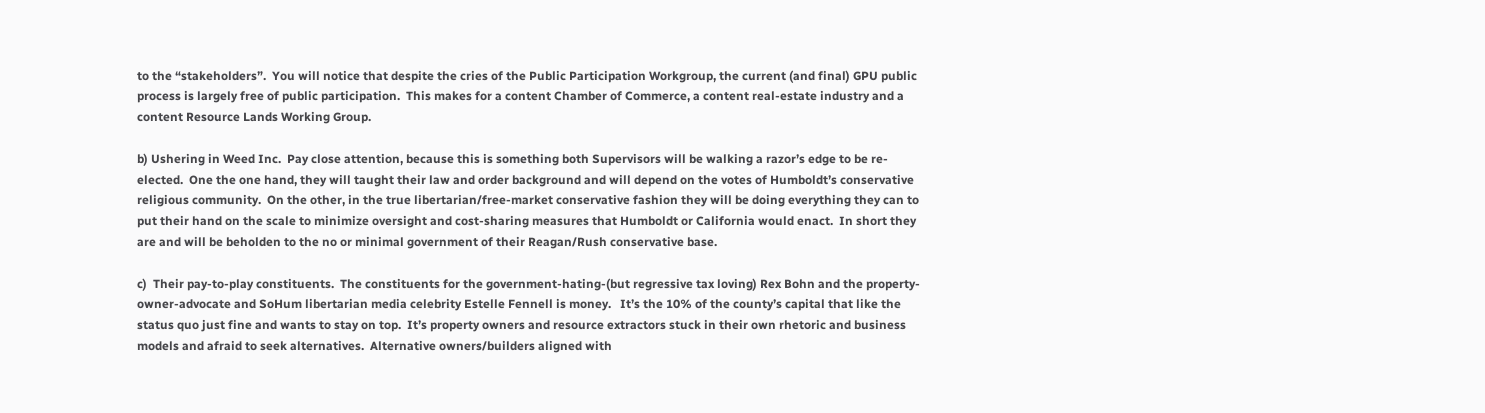to the “stakeholders”.  You will notice that despite the cries of the Public Participation Workgroup, the current (and final) GPU public process is largely free of public participation.  This makes for a content Chamber of Commerce, a content real-estate industry and a content Resource Lands Working Group.

b) Ushering in Weed Inc.  Pay close attention, because this is something both Supervisors will be walking a razor’s edge to be re-elected.  One the one hand, they will taught their law and order background and will depend on the votes of Humboldt’s conservative religious community.  On the other, in the true libertarian/free-market conservative fashion they will be doing everything they can to put their hand on the scale to minimize oversight and cost-sharing measures that Humboldt or California would enact.  In short they are and will be beholden to the no or minimal government of their Reagan/Rush conservative base.

c)  Their pay-to-play constituents.  The constituents for the government-hating-(but regressive tax loving) Rex Bohn and the property-owner-advocate and SoHum libertarian media celebrity Estelle Fennell is money.   It’s the 10% of the county’s capital that like the status quo just fine and wants to stay on top.  It’s property owners and resource extractors stuck in their own rhetoric and business models and afraid to seek alternatives.  Alternative owners/builders aligned with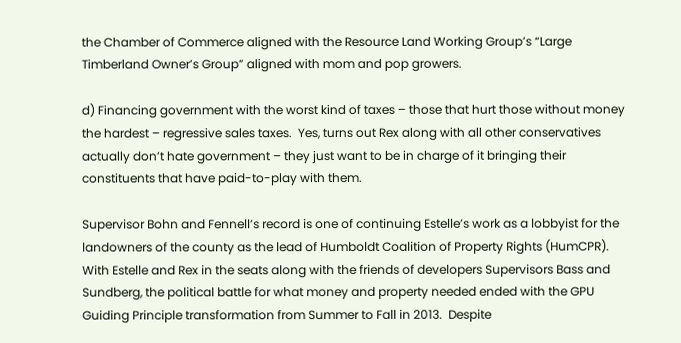the Chamber of Commerce aligned with the Resource Land Working Group’s “Large Timberland Owner’s Group” aligned with mom and pop growers.

d) Financing government with the worst kind of taxes – those that hurt those without money the hardest – regressive sales taxes.  Yes, turns out Rex along with all other conservatives actually don’t hate government – they just want to be in charge of it bringing their constituents that have paid-to-play with them.

Supervisor Bohn and Fennell’s record is one of continuing Estelle’s work as a lobbyist for the landowners of the county as the lead of Humboldt Coalition of Property Rights (HumCPR).   With Estelle and Rex in the seats along with the friends of developers Supervisors Bass and Sundberg, the political battle for what money and property needed ended with the GPU Guiding Principle transformation from Summer to Fall in 2013.  Despite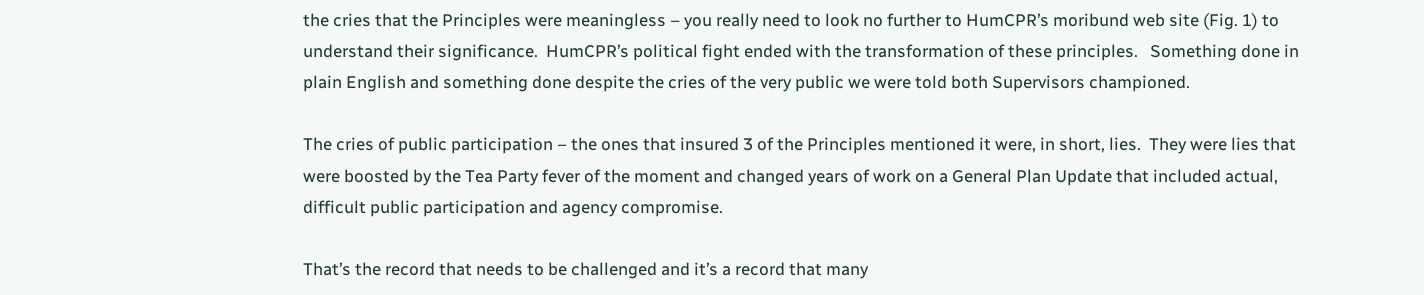the cries that the Principles were meaningless – you really need to look no further to HumCPR’s moribund web site (Fig. 1) to understand their significance.  HumCPR’s political fight ended with the transformation of these principles.   Something done in plain English and something done despite the cries of the very public we were told both Supervisors championed.

The cries of public participation – the ones that insured 3 of the Principles mentioned it were, in short, lies.  They were lies that were boosted by the Tea Party fever of the moment and changed years of work on a General Plan Update that included actual, difficult public participation and agency compromise.

That’s the record that needs to be challenged and it’s a record that many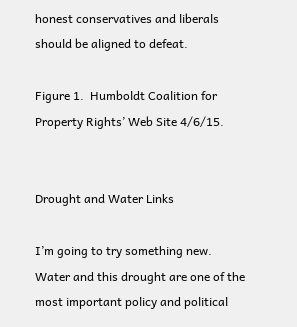honest conservatives and liberals should be aligned to defeat.

Figure 1.  Humboldt Coalition for Property Rights’ Web Site 4/6/15.


Drought and Water Links

I’m going to try something new.  Water and this drought are one of the most important policy and political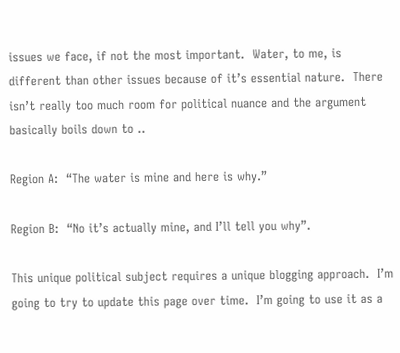issues we face, if not the most important.  Water, to me, is different than other issues because of it’s essential nature.  There isn’t really too much room for political nuance and the argument basically boils down to ..

Region A:  “The water is mine and here is why.”

Region B:  “No it’s actually mine, and I’ll tell you why”.

This unique political subject requires a unique blogging approach.  I’m going to try to update this page over time.  I’m going to use it as a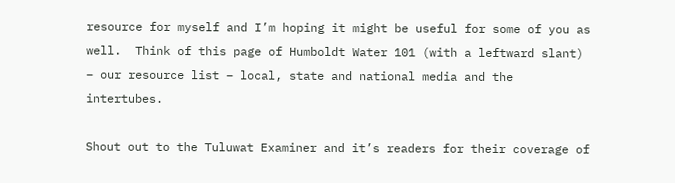resource for myself and I’m hoping it might be useful for some of you as well.  Think of this page of Humboldt Water 101 (with a leftward slant) – our resource list – local, state and national media and the intertubes.

Shout out to the Tuluwat Examiner and it’s readers for their coverage of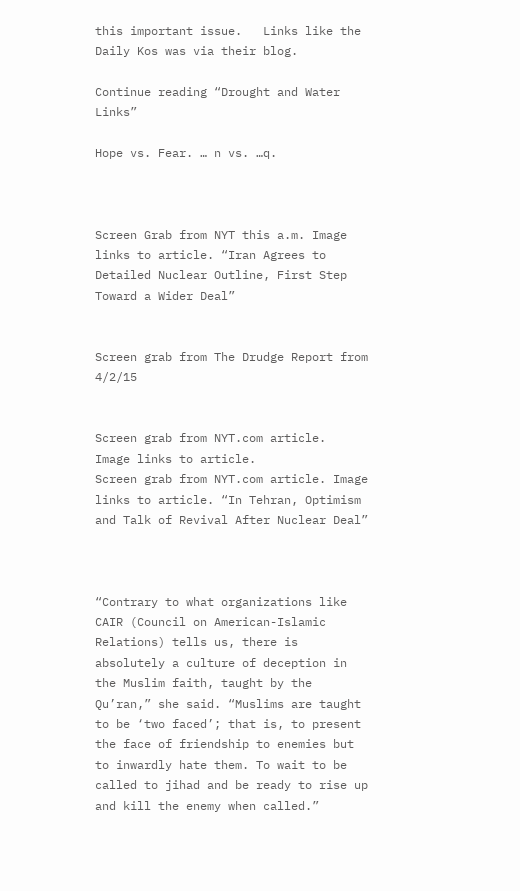this important issue.   Links like the Daily Kos was via their blog.

Continue reading “Drought and Water Links”

Hope vs. Fear. … n vs. …q.



Screen Grab from NYT this a.m. Image links to article. “Iran Agrees to Detailed Nuclear Outline, First Step Toward a Wider Deal”


Screen grab from The Drudge Report from 4/2/15


Screen grab from NYT.com article.  Image links to article.
Screen grab from NYT.com article. Image links to article. “In Tehran, Optimism and Talk of Revival After Nuclear Deal”



“Contrary to what organizations like CAIR (Council on American-Islamic Relations) tells us, there is absolutely a culture of deception in the Muslim faith, taught by the Qu’ran,” she said. “Muslims are taught to be ‘two faced’; that is, to present the face of friendship to enemies but to inwardly hate them. To wait to be called to jihad and be ready to rise up and kill the enemy when called.”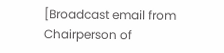[Broadcast email from Chairperson of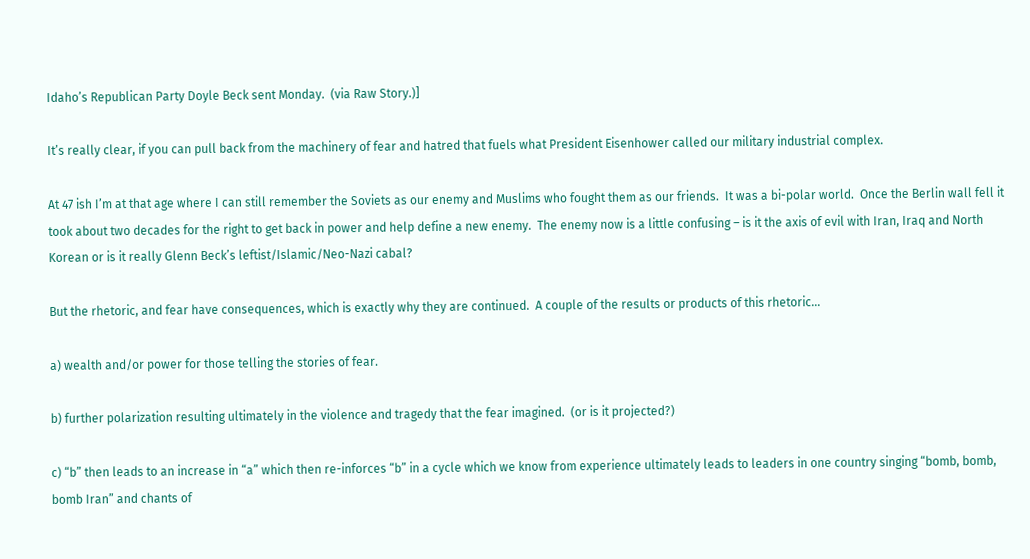Idaho’s Republican Party Doyle Beck sent Monday.  (via Raw Story.)]

It’s really clear, if you can pull back from the machinery of fear and hatred that fuels what President Eisenhower called our military industrial complex.

At 47 ish I’m at that age where I can still remember the Soviets as our enemy and Muslims who fought them as our friends.  It was a bi-polar world.  Once the Berlin wall fell it took about two decades for the right to get back in power and help define a new enemy.  The enemy now is a little confusing – is it the axis of evil with Iran, Iraq and North Korean or is it really Glenn Beck’s leftist/Islamic/Neo-Nazi cabal?

But the rhetoric, and fear have consequences, which is exactly why they are continued.  A couple of the results or products of this rhetoric…

a) wealth and/or power for those telling the stories of fear.

b) further polarization resulting ultimately in the violence and tragedy that the fear imagined.  (or is it projected?)

c) “b” then leads to an increase in “a” which then re-inforces “b” in a cycle which we know from experience ultimately leads to leaders in one country singing “bomb, bomb, bomb Iran” and chants of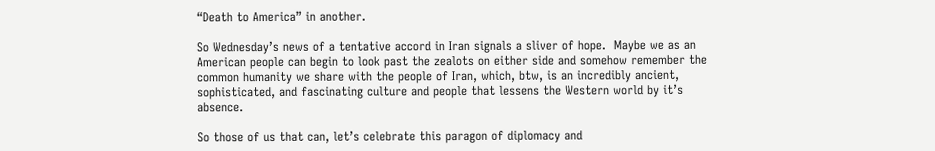“Death to America” in another.

So Wednesday’s news of a tentative accord in Iran signals a sliver of hope.  Maybe we as an American people can begin to look past the zealots on either side and somehow remember the common humanity we share with the people of Iran, which, btw, is an incredibly ancient, sophisticated, and fascinating culture and people that lessens the Western world by it’s absence.

So those of us that can, let’s celebrate this paragon of diplomacy and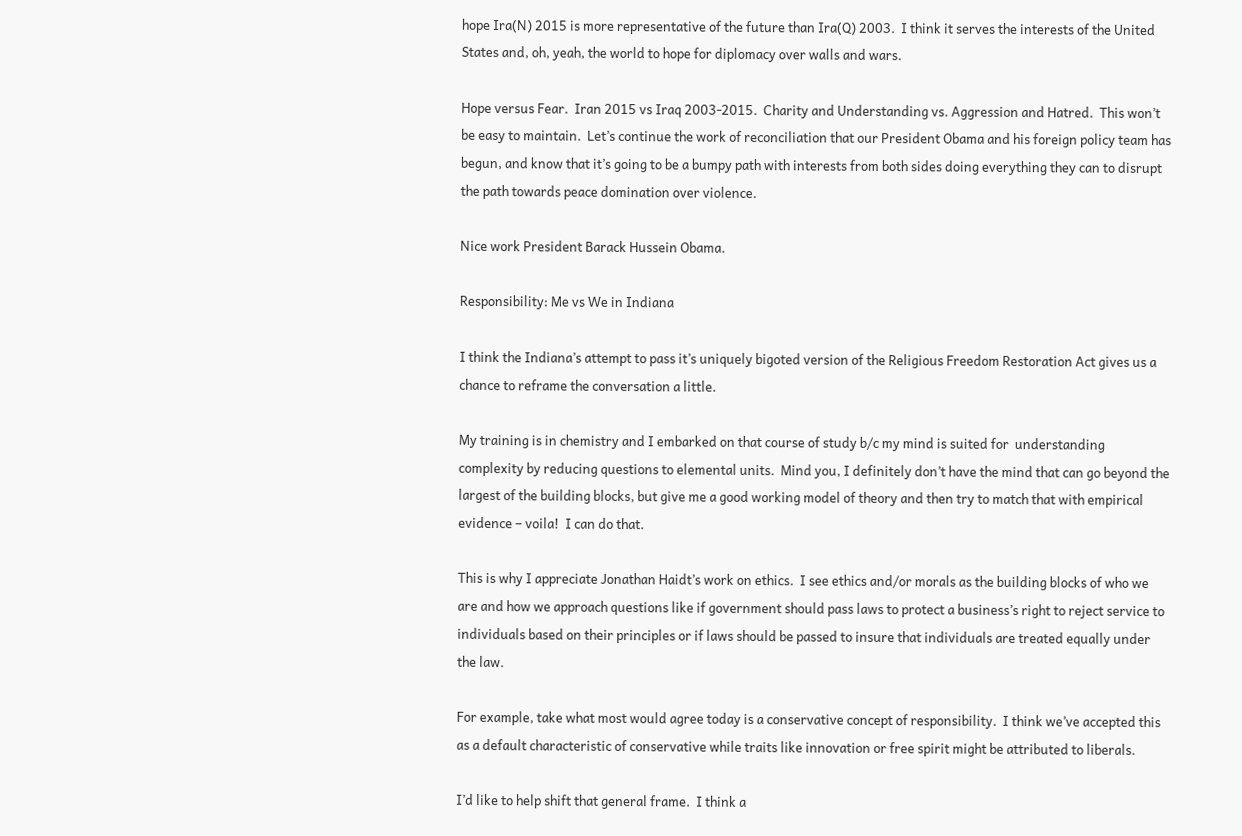hope Ira(N) 2015 is more representative of the future than Ira(Q) 2003.  I think it serves the interests of the United States and, oh, yeah, the world to hope for diplomacy over walls and wars.

Hope versus Fear.  Iran 2015 vs Iraq 2003-2015.  Charity and Understanding vs. Aggression and Hatred.  This won’t be easy to maintain.  Let’s continue the work of reconciliation that our President Obama and his foreign policy team has begun, and know that it’s going to be a bumpy path with interests from both sides doing everything they can to disrupt the path towards peace domination over violence.

Nice work President Barack Hussein Obama.

Responsibility: Me vs We in Indiana

I think the Indiana’s attempt to pass it’s uniquely bigoted version of the Religious Freedom Restoration Act gives us a chance to reframe the conversation a little.

My training is in chemistry and I embarked on that course of study b/c my mind is suited for  understanding complexity by reducing questions to elemental units.  Mind you, I definitely don’t have the mind that can go beyond the largest of the building blocks, but give me a good working model of theory and then try to match that with empirical evidence – voila!  I can do that.

This is why I appreciate Jonathan Haidt’s work on ethics.  I see ethics and/or morals as the building blocks of who we are and how we approach questions like if government should pass laws to protect a business’s right to reject service to individuals based on their principles or if laws should be passed to insure that individuals are treated equally under the law.

For example, take what most would agree today is a conservative concept of responsibility.  I think we’ve accepted this as a default characteristic of conservative while traits like innovation or free spirit might be attributed to liberals.

I’d like to help shift that general frame.  I think a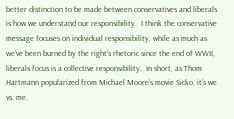better distinction to be made between conservatives and liberals is how we understand our responsibility.  I think the conservative message focuses on individual responsibility, while as much as we’ve been burned by the right’s rhetoric since the end of WWII, liberals focus is a collective responsibility.  In short, as Thom Hartmann popularized from Michael Moore’s movie Sicko, it’s we vs. me.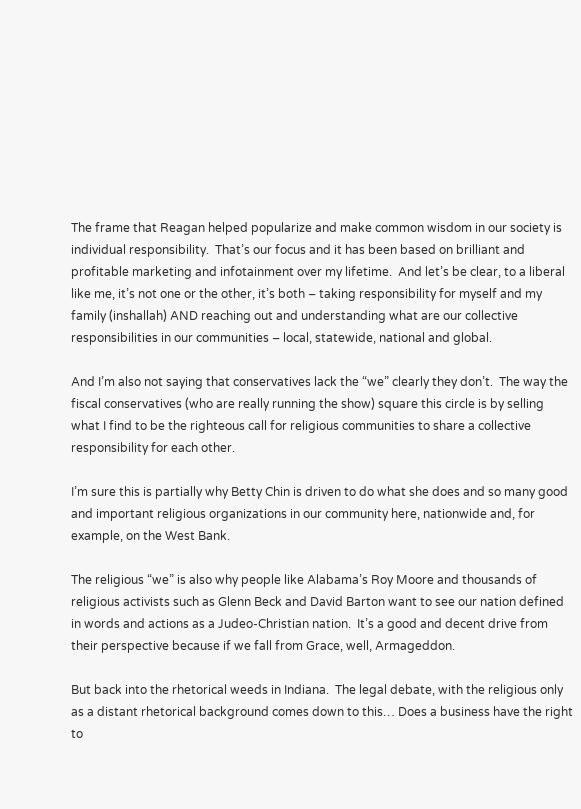The frame that Reagan helped popularize and make common wisdom in our society is individual responsibility.  That’s our focus and it has been based on brilliant and profitable marketing and infotainment over my lifetime.  And let’s be clear, to a liberal like me, it’s not one or the other, it’s both – taking responsibility for myself and my family (inshallah) AND reaching out and understanding what are our collective responsibilities in our communities – local, statewide, national and global.

And I’m also not saying that conservatives lack the “we” clearly they don’t.  The way the fiscal conservatives (who are really running the show) square this circle is by selling what I find to be the righteous call for religious communities to share a collective responsibility for each other.

I’m sure this is partially why Betty Chin is driven to do what she does and so many good and important religious organizations in our community here, nationwide and, for example, on the West Bank.

The religious “we” is also why people like Alabama’s Roy Moore and thousands of religious activists such as Glenn Beck and David Barton want to see our nation defined in words and actions as a Judeo-Christian nation.  It’s a good and decent drive from their perspective because if we fall from Grace, well, Armageddon.

But back into the rhetorical weeds in Indiana.  The legal debate, with the religious only as a distant rhetorical background comes down to this… Does a business have the right to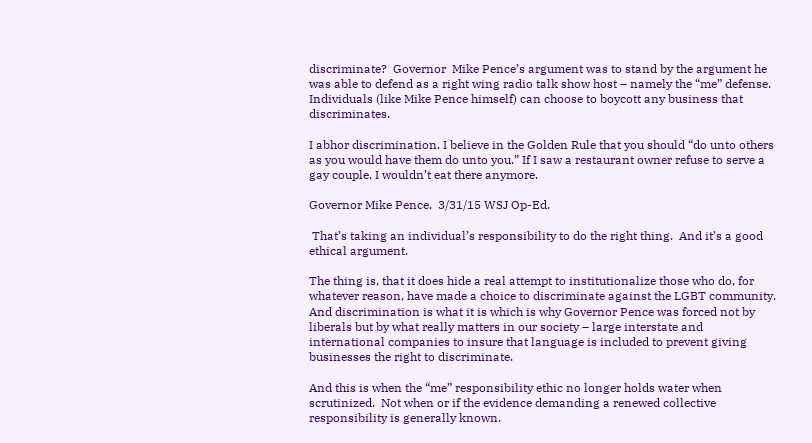discriminate?  Governor  Mike Pence’s argument was to stand by the argument he was able to defend as a right wing radio talk show host – namely the “me” defense.  Individuals (like Mike Pence himself) can choose to boycott any business that discriminates.

I abhor discrimination. I believe in the Golden Rule that you should “do unto others as you would have them do unto you.” If I saw a restaurant owner refuse to serve a gay couple, I wouldn’t eat there anymore.

Governor Mike Pence.  3/31/15 WSJ Op-Ed.

 That’s taking an individual’s responsibility to do the right thing.  And it’s a good ethical argument.

The thing is, that it does hide a real attempt to institutionalize those who do, for whatever reason, have made a choice to discriminate against the LGBT community.  And discrimination is what it is which is why Governor Pence was forced not by liberals but by what really matters in our society – large interstate and international companies to insure that language is included to prevent giving businesses the right to discriminate.

And this is when the “me” responsibility ethic no longer holds water when scrutinized.  Not when or if the evidence demanding a renewed collective responsibility is generally known.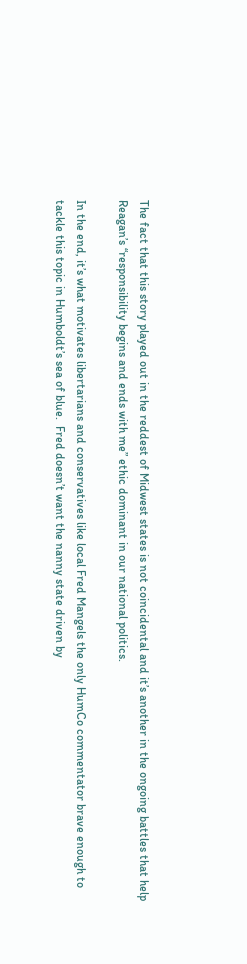The fact that this story played out in the reddest of Midwest states is not coincidental and it’s another in the ongoing battles that help Reagan’s “responsibility begins and ends with me” ethic dominant in our national politics.

In the end, it’s what motivates libertarians and conservatives like local Fred Mangels the only HumCo commentator brave enough to tackle this topic in Humboldt’s sea of blue.  Fred doesn’t want the nanny state driven by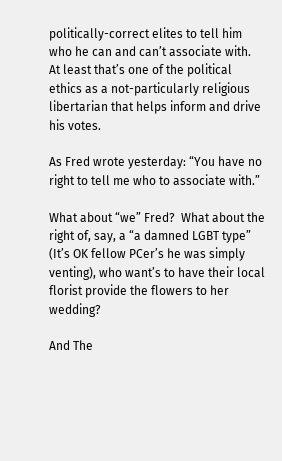politically-correct elites to tell him who he can and can’t associate with.  At least that’s one of the political ethics as a not-particularly religious libertarian that helps inform and drive his votes.

As Fred wrote yesterday: “You have no right to tell me who to associate with.”

What about “we” Fred?  What about the right of, say, a “a damned LGBT type” (It’s OK fellow PCer’s he was simply venting), who want’s to have their local florist provide the flowers to her wedding?

And The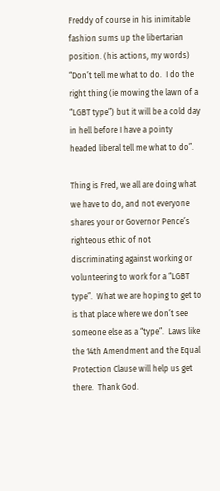Freddy of course in his inimitable fashion sums up the libertarian position. (his actions, my words)  “Don’t tell me what to do.  I do the right thing (ie mowing the lawn of a “LGBT type”) but it will be a cold day in hell before I have a pointy headed liberal tell me what to do”.

Thing is Fred, we all are doing what we have to do, and not everyone shares your or Governor Pence’s righteous ethic of not discriminating against working or volunteering to work for a “LGBT type”.  What we are hoping to get to is that place where we don’t see someone else as a “type”.  Laws like the 14th Amendment and the Equal Protection Clause will help us get there.  Thank God.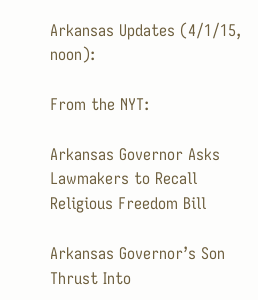Arkansas Updates (4/1/15, noon):

From the NYT:

Arkansas Governor Asks Lawmakers to Recall Religious Freedom Bill

Arkansas Governor’s Son Thrust Into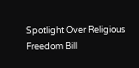Spotlight Over Religious Freedom Bill